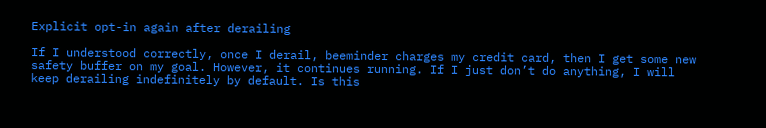Explicit opt-in again after derailing

If I understood correctly, once I derail, beeminder charges my credit card, then I get some new safety buffer on my goal. However, it continues running. If I just don’t do anything, I will keep derailing indefinitely by default. Is this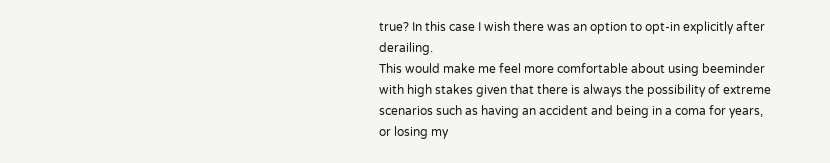true? In this case I wish there was an option to opt-in explicitly after derailing.
This would make me feel more comfortable about using beeminder with high stakes given that there is always the possibility of extreme scenarios such as having an accident and being in a coma for years, or losing my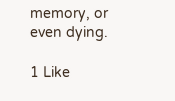memory, or even dying.

1 Like